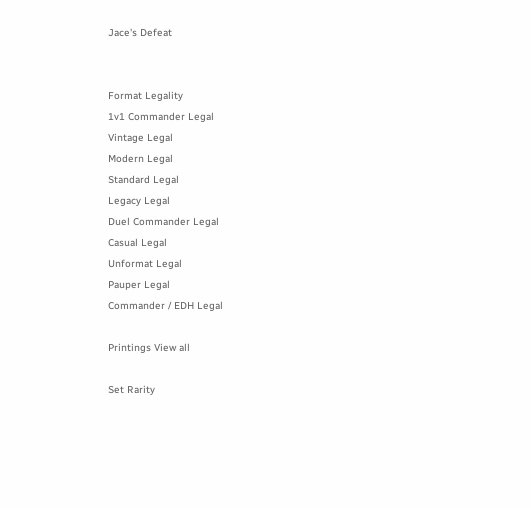Jace's Defeat


Format Legality
1v1 Commander Legal
Vintage Legal
Modern Legal
Standard Legal
Legacy Legal
Duel Commander Legal
Casual Legal
Unformat Legal
Pauper Legal
Commander / EDH Legal

Printings View all

Set Rarity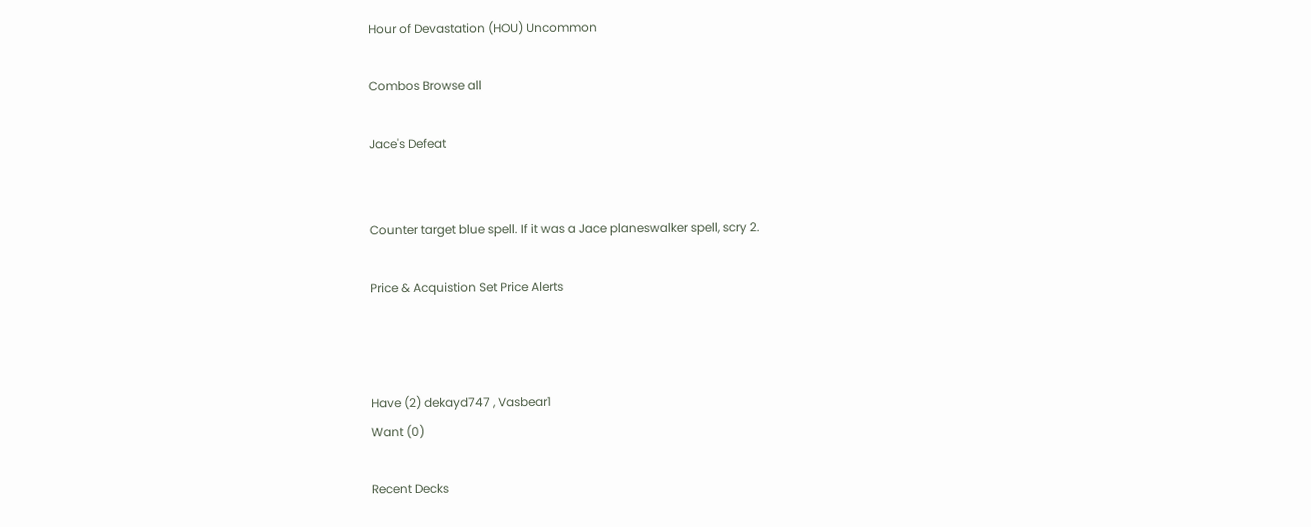Hour of Devastation (HOU) Uncommon

Combos Browse all

Jace's Defeat


Counter target blue spell. If it was a Jace planeswalker spell, scry 2.

Price & Acquistion Set Price Alerts



Have (2) dekayd747 , Vasbear1
Want (0)

Recent Decks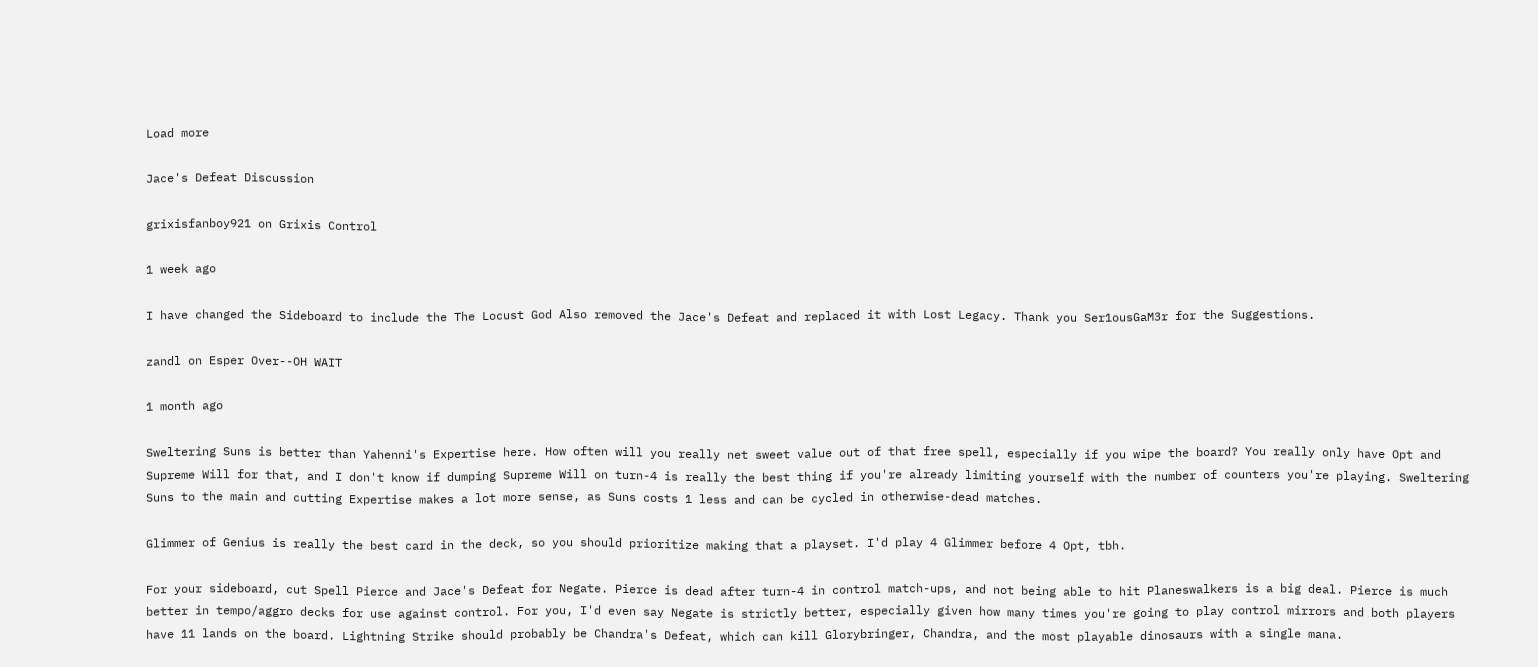Load more

Jace's Defeat Discussion

grixisfanboy921 on Grixis Control

1 week ago

I have changed the Sideboard to include the The Locust God Also removed the Jace's Defeat and replaced it with Lost Legacy. Thank you Ser1ousGaM3r for the Suggestions.

zandl on Esper Over--OH WAIT

1 month ago

Sweltering Suns is better than Yahenni's Expertise here. How often will you really net sweet value out of that free spell, especially if you wipe the board? You really only have Opt and Supreme Will for that, and I don't know if dumping Supreme Will on turn-4 is really the best thing if you're already limiting yourself with the number of counters you're playing. Sweltering Suns to the main and cutting Expertise makes a lot more sense, as Suns costs 1 less and can be cycled in otherwise-dead matches.

Glimmer of Genius is really the best card in the deck, so you should prioritize making that a playset. I'd play 4 Glimmer before 4 Opt, tbh.

For your sideboard, cut Spell Pierce and Jace's Defeat for Negate. Pierce is dead after turn-4 in control match-ups, and not being able to hit Planeswalkers is a big deal. Pierce is much better in tempo/aggro decks for use against control. For you, I'd even say Negate is strictly better, especially given how many times you're going to play control mirrors and both players have 11 lands on the board. Lightning Strike should probably be Chandra's Defeat, which can kill Glorybringer, Chandra, and the most playable dinosaurs with a single mana.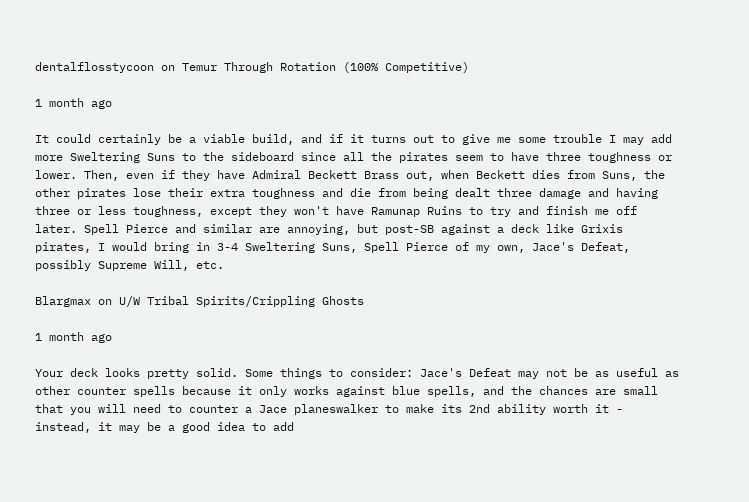dentalflosstycoon on Temur Through Rotation (100% Competitive)

1 month ago

It could certainly be a viable build, and if it turns out to give me some trouble I may add more Sweltering Suns to the sideboard since all the pirates seem to have three toughness or lower. Then, even if they have Admiral Beckett Brass out, when Beckett dies from Suns, the other pirates lose their extra toughness and die from being dealt three damage and having three or less toughness, except they won't have Ramunap Ruins to try and finish me off later. Spell Pierce and similar are annoying, but post-SB against a deck like Grixis pirates, I would bring in 3-4 Sweltering Suns, Spell Pierce of my own, Jace's Defeat, possibly Supreme Will, etc.

Blargmax on U/W Tribal Spirits/Crippling Ghosts

1 month ago

Your deck looks pretty solid. Some things to consider: Jace's Defeat may not be as useful as other counter spells because it only works against blue spells, and the chances are small that you will need to counter a Jace planeswalker to make its 2nd ability worth it - instead, it may be a good idea to add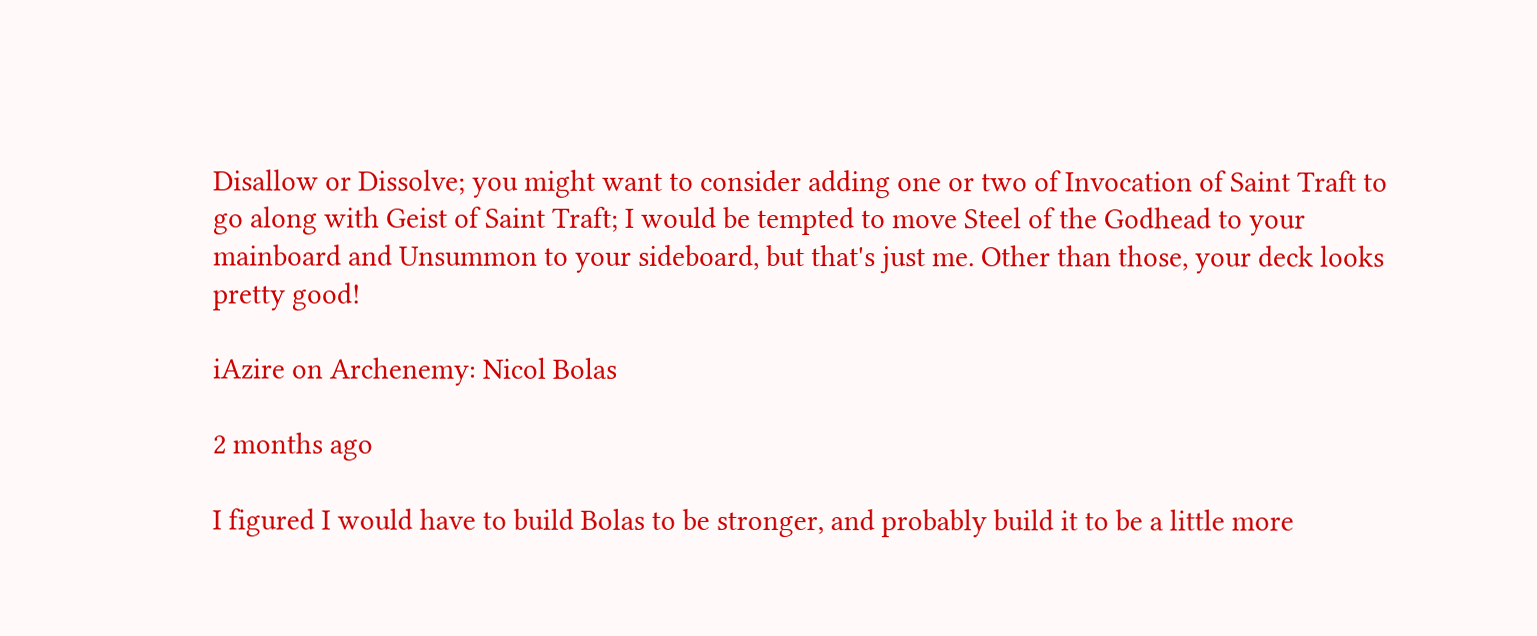Disallow or Dissolve; you might want to consider adding one or two of Invocation of Saint Traft to go along with Geist of Saint Traft; I would be tempted to move Steel of the Godhead to your mainboard and Unsummon to your sideboard, but that's just me. Other than those, your deck looks pretty good!

iAzire on Archenemy: Nicol Bolas

2 months ago

I figured I would have to build Bolas to be stronger, and probably build it to be a little more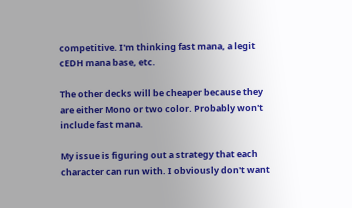competitive. I'm thinking fast mana, a legit cEDH mana base, etc.

The other decks will be cheaper because they are either Mono or two color. Probably won't include fast mana.

My issue is figuring out a strategy that each character can run with. I obviously don't want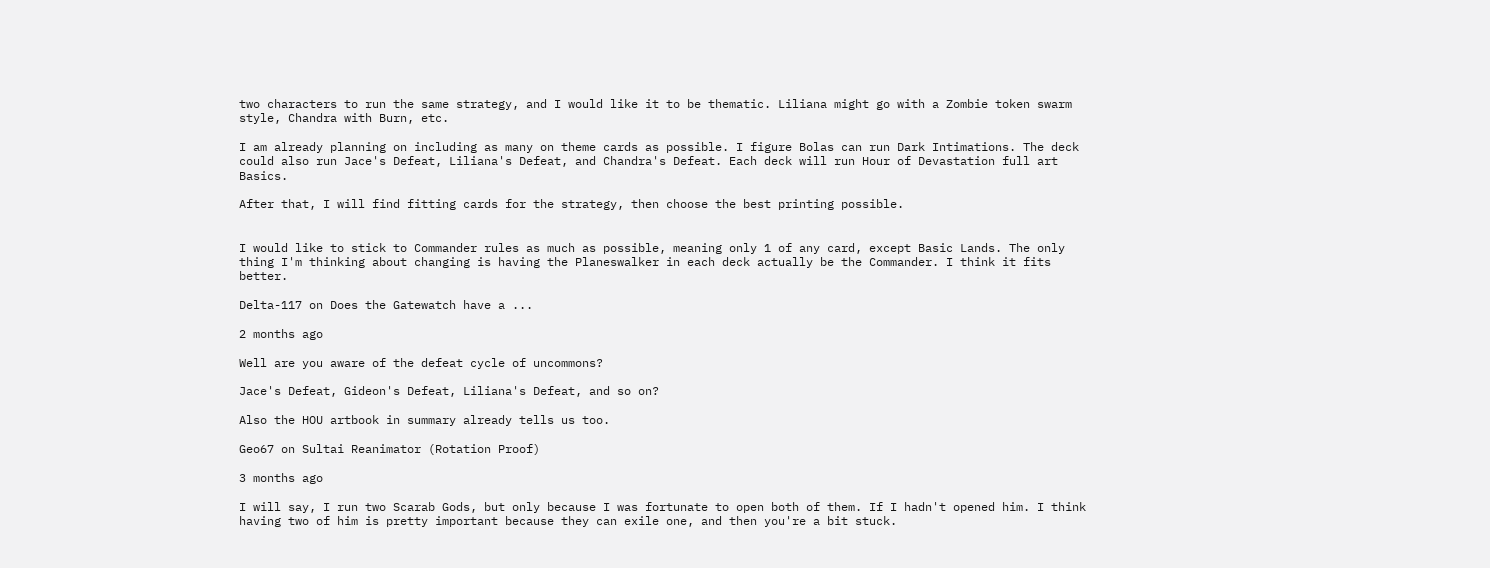two characters to run the same strategy, and I would like it to be thematic. Liliana might go with a Zombie token swarm style, Chandra with Burn, etc.

I am already planning on including as many on theme cards as possible. I figure Bolas can run Dark Intimations. The deck could also run Jace's Defeat, Liliana's Defeat, and Chandra's Defeat. Each deck will run Hour of Devastation full art Basics.

After that, I will find fitting cards for the strategy, then choose the best printing possible.


I would like to stick to Commander rules as much as possible, meaning only 1 of any card, except Basic Lands. The only thing I'm thinking about changing is having the Planeswalker in each deck actually be the Commander. I think it fits better.

Delta-117 on Does the Gatewatch have a ...

2 months ago

Well are you aware of the defeat cycle of uncommons?

Jace's Defeat, Gideon's Defeat, Liliana's Defeat, and so on?

Also the HOU artbook in summary already tells us too.

Geo67 on Sultai Reanimator (Rotation Proof)

3 months ago

I will say, I run two Scarab Gods, but only because I was fortunate to open both of them. If I hadn't opened him. I think having two of him is pretty important because they can exile one, and then you're a bit stuck.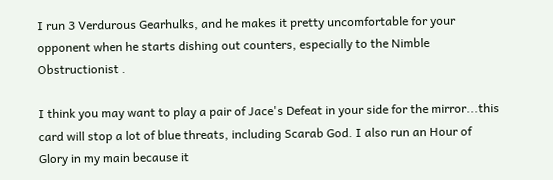I run 3 Verdurous Gearhulks, and he makes it pretty uncomfortable for your opponent when he starts dishing out counters, especially to the Nimble Obstructionist .

I think you may want to play a pair of Jace's Defeat in your side for the mirror...this card will stop a lot of blue threats, including Scarab God. I also run an Hour of Glory in my main because it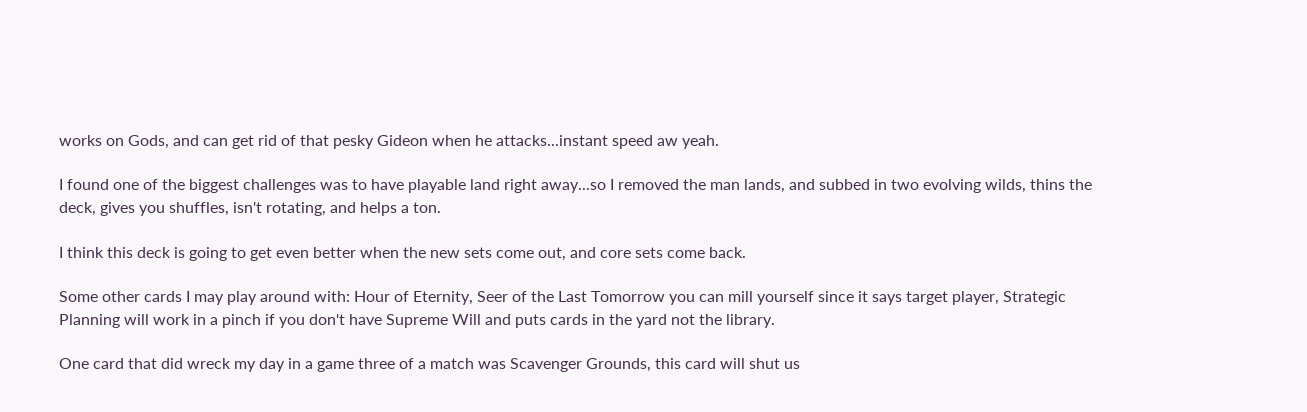works on Gods, and can get rid of that pesky Gideon when he attacks...instant speed aw yeah.

I found one of the biggest challenges was to have playable land right away...so I removed the man lands, and subbed in two evolving wilds, thins the deck, gives you shuffles, isn't rotating, and helps a ton.

I think this deck is going to get even better when the new sets come out, and core sets come back.

Some other cards I may play around with: Hour of Eternity, Seer of the Last Tomorrow you can mill yourself since it says target player, Strategic Planning will work in a pinch if you don't have Supreme Will and puts cards in the yard not the library.

One card that did wreck my day in a game three of a match was Scavenger Grounds, this card will shut us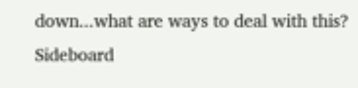down...what are ways to deal with this? Sideboard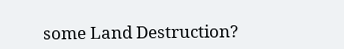some Land Destruction?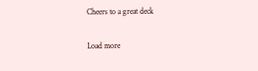Cheers to a great deck

Load more